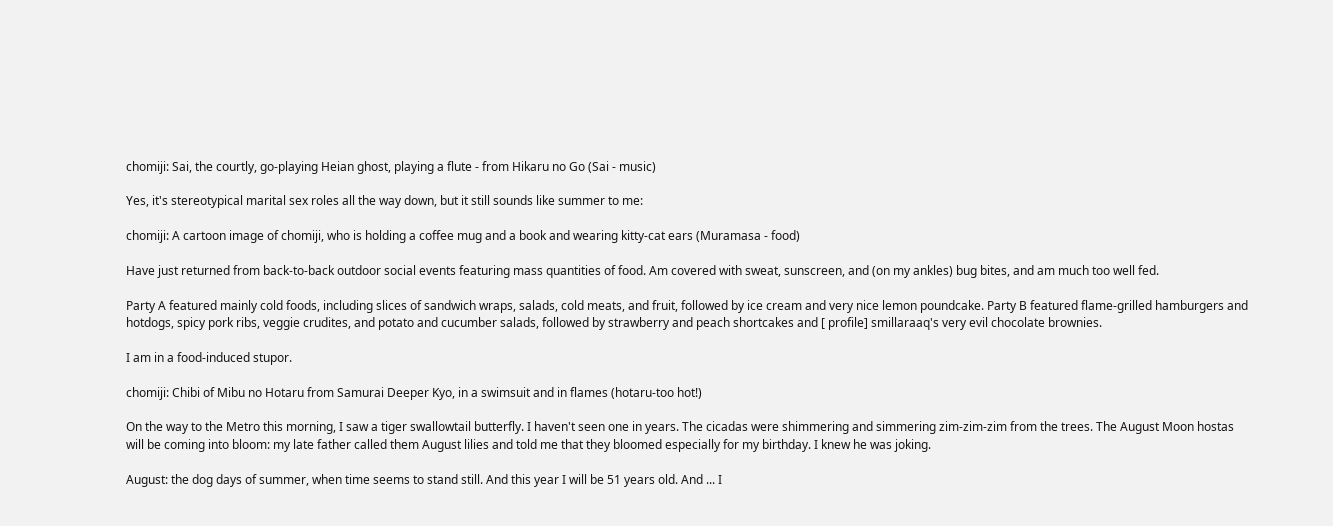chomiji: Sai, the courtly, go-playing Heian ghost, playing a flute - from Hikaru no Go (Sai - music)

Yes, it's stereotypical marital sex roles all the way down, but it still sounds like summer to me:

chomiji: A cartoon image of chomiji, who is holding a coffee mug and a book and wearing kitty-cat ears (Muramasa - food)

Have just returned from back-to-back outdoor social events featuring mass quantities of food. Am covered with sweat, sunscreen, and (on my ankles) bug bites, and am much too well fed.

Party A featured mainly cold foods, including slices of sandwich wraps, salads, cold meats, and fruit, followed by ice cream and very nice lemon poundcake. Party B featured flame-grilled hamburgers and hotdogs, spicy pork ribs, veggie crudites, and potato and cucumber salads, followed by strawberry and peach shortcakes and [ profile] smillaraaq's very evil chocolate brownies.

I am in a food-induced stupor.

chomiji: Chibi of Mibu no Hotaru from Samurai Deeper Kyo, in a swimsuit and in flames (hotaru-too hot!)

On the way to the Metro this morning, I saw a tiger swallowtail butterfly. I haven't seen one in years. The cicadas were shimmering and simmering zim-zim-zim from the trees. The August Moon hostas will be coming into bloom: my late father called them August lilies and told me that they bloomed especially for my birthday. I knew he was joking.

August: the dog days of summer, when time seems to stand still. And this year I will be 51 years old. And ... I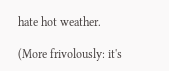hate hot weather.

(More frivolously: it's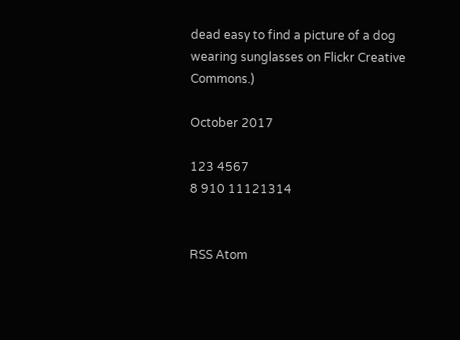dead easy to find a picture of a dog wearing sunglasses on Flickr Creative Commons.)

October 2017

123 4567
8 910 11121314


RSS Atom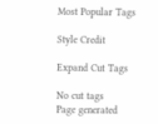Most Popular Tags

Style Credit

Expand Cut Tags

No cut tags
Page generated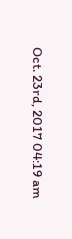Oct. 23rd, 2017 04:19 am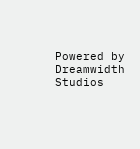Powered by Dreamwidth Studios